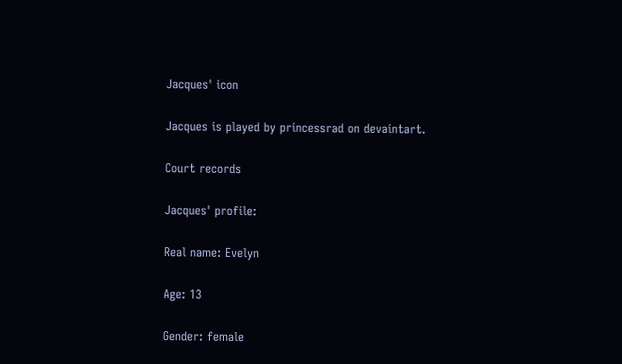Jacques' icon

Jacques is played by princessrad on devaintart.

Court records

Jacques' profile:

Real name: Evelyn

Age: 13

Gender: female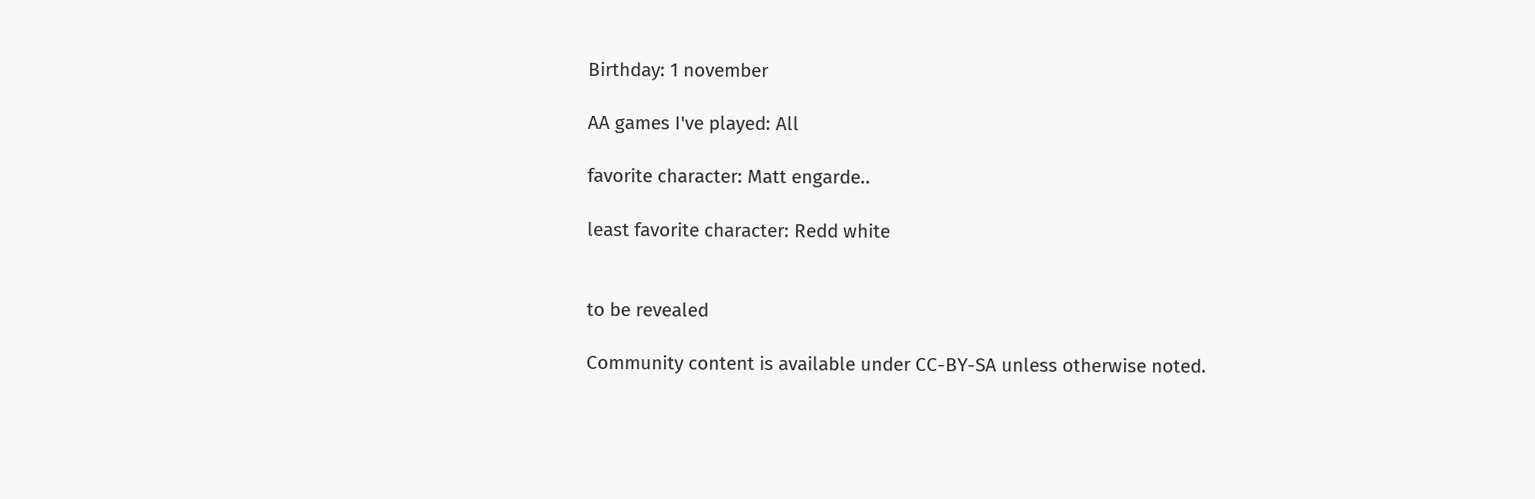Birthday: 1 november

AA games I've played: All

favorite character: Matt engarde..

least favorite character: Redd white


to be revealed

Community content is available under CC-BY-SA unless otherwise noted.